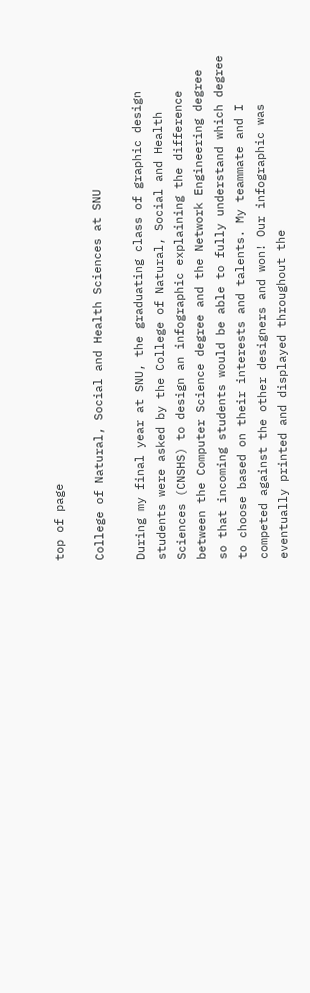top of page

College of Natural, Social and Health Sciences at SNU

During my final year at SNU, the graduating class of graphic design students were asked by the College of Natural, Social and Health Sciences (CNSHS) to design an infographic explaining the difference between the Computer Science degree and the Network Engineering degree so that incoming students would be able to fully understand which degree to choose based on their interests and talents. My teammate and I competed against the other designers and won! Our infographic was eventually printed and displayed throughout the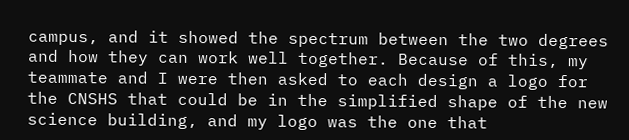campus, and it showed the spectrum between the two degrees and how they can work well together. Because of this, my teammate and I were then asked to each design a logo for the CNSHS that could be in the simplified shape of the new science building, and my logo was the one that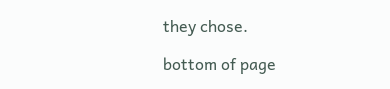they chose.

bottom of page